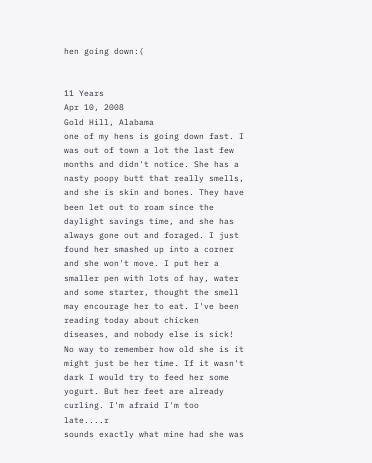hen going down:(


11 Years
Apr 10, 2008
Gold Hill, Alabama
one of my hens is going down fast. I was out of town a lot the last few months and didn't notice. She has a nasty poopy butt that really smells, and she is skin and bones. They have been let out to roam since the daylight savings time, and she has always gone out and foraged. I just found her smashed up into a corner and she won't move. I put her a smaller pen with lots of hay, water and some starter, thought the smell may encourage her to eat. I've been reading today about chicken diseases, and nobody else is sick! No way to remember how old she is it might just be her time. If it wasn't dark I would try to feed her some yogurt. But her feet are already curling. I'm afraid I'm too late....r
sounds exactly what mine had she was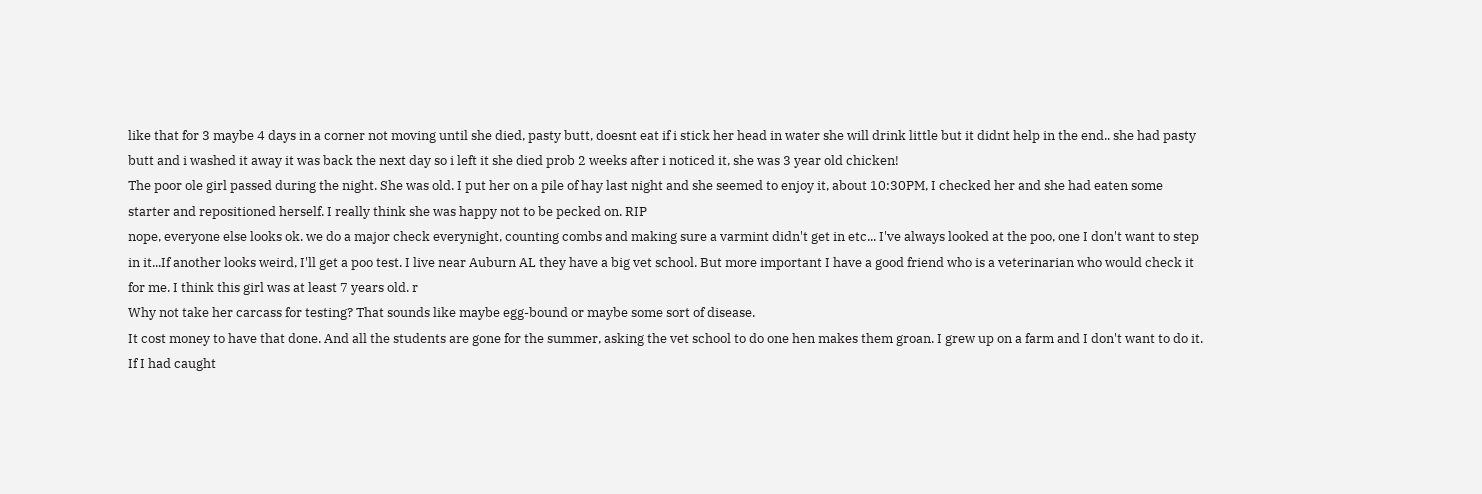like that for 3 maybe 4 days in a corner not moving until she died, pasty butt, doesnt eat if i stick her head in water she will drink little but it didnt help in the end.. she had pasty butt and i washed it away it was back the next day so i left it she died prob 2 weeks after i noticed it, she was 3 year old chicken!
The poor ole girl passed during the night. She was old. I put her on a pile of hay last night and she seemed to enjoy it, about 10:30PM, I checked her and she had eaten some starter and repositioned herself. I really think she was happy not to be pecked on. RIP
nope, everyone else looks ok. we do a major check everynight, counting combs and making sure a varmint didn't get in etc... I've always looked at the poo, one I don't want to step in it...If another looks weird, I'll get a poo test. I live near Auburn AL they have a big vet school. But more important I have a good friend who is a veterinarian who would check it for me. I think this girl was at least 7 years old. r
Why not take her carcass for testing? That sounds like maybe egg-bound or maybe some sort of disease.
It cost money to have that done. And all the students are gone for the summer, asking the vet school to do one hen makes them groan. I grew up on a farm and I don't want to do it. If I had caught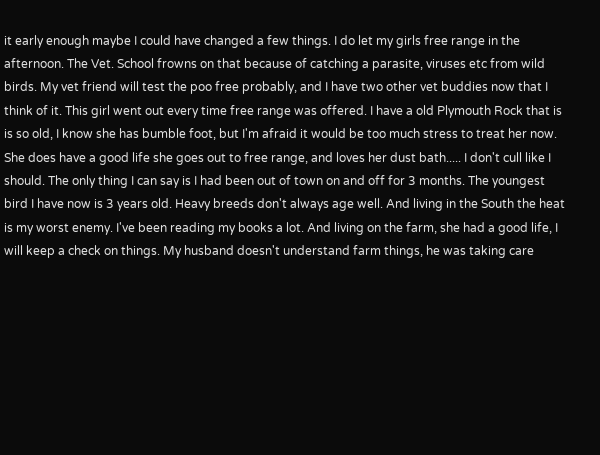it early enough maybe I could have changed a few things. I do let my girls free range in the afternoon. The Vet. School frowns on that because of catching a parasite, viruses etc from wild birds. My vet friend will test the poo free probably, and I have two other vet buddies now that I think of it. This girl went out every time free range was offered. I have a old Plymouth Rock that is is so old, I know she has bumble foot, but I'm afraid it would be too much stress to treat her now. She does have a good life she goes out to free range, and loves her dust bath..... I don't cull like I should. The only thing I can say is I had been out of town on and off for 3 months. The youngest bird I have now is 3 years old. Heavy breeds don't always age well. And living in the South the heat is my worst enemy. I've been reading my books a lot. And living on the farm, she had a good life, I will keep a check on things. My husband doesn't understand farm things, he was taking care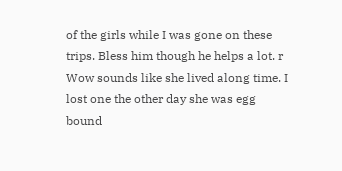of the girls while I was gone on these trips. Bless him though he helps a lot. r
Wow sounds like she lived along time. I lost one the other day she was egg bound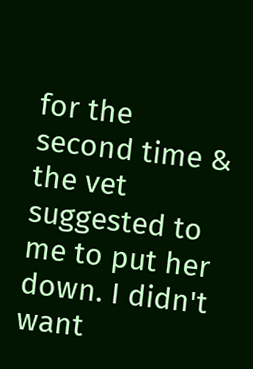for the second time & the vet suggested to me to put her down. I didn't want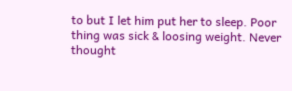to but I let him put her to sleep. Poor thing was sick & loosing weight. Never thought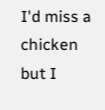I'd miss a chicken but I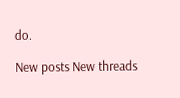do.

New posts New threads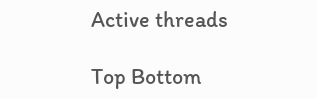Active threads

Top Bottom